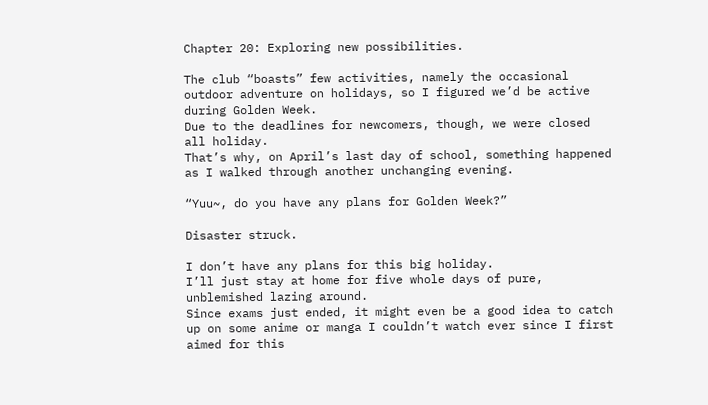Chapter 20: Exploring new possibilities.

The club “boasts” few activities, namely the occasional outdoor adventure on holidays, so I figured we’d be active during Golden Week.
Due to the deadlines for newcomers, though, we were closed all holiday.
That’s why, on April’s last day of school, something happened as I walked through another unchanging evening.

“Yuu~, do you have any plans for Golden Week?”

Disaster struck.

I don’t have any plans for this big holiday.
I’ll just stay at home for five whole days of pure, unblemished lazing around.
Since exams just ended, it might even be a good idea to catch up on some anime or manga I couldn’t watch ever since I first aimed for this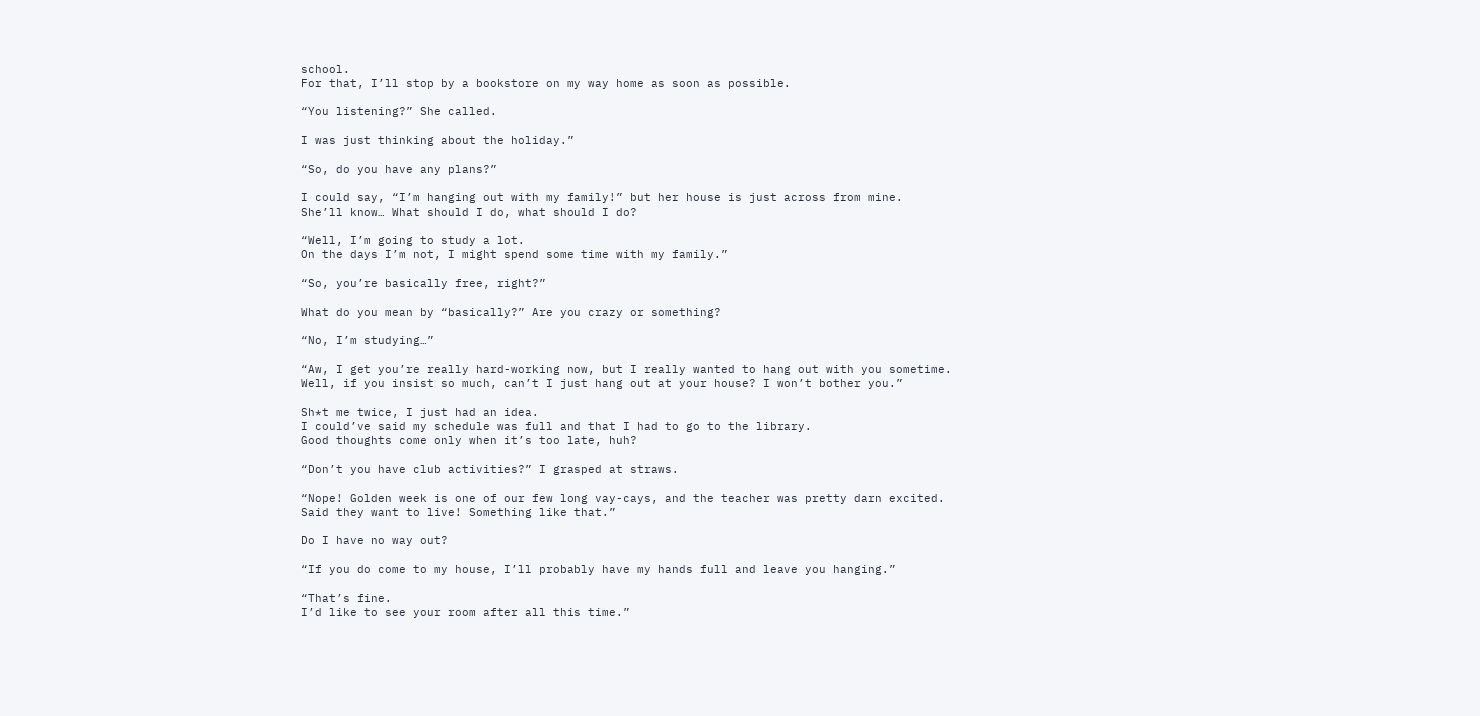school.
For that, I’ll stop by a bookstore on my way home as soon as possible.

“You listening?” She called.

I was just thinking about the holiday.”

“So, do you have any plans?”

I could say, “I’m hanging out with my family!” but her house is just across from mine.
She’ll know… What should I do, what should I do?

“Well, I’m going to study a lot.
On the days I’m not, I might spend some time with my family.”

“So, you’re basically free, right?”

What do you mean by “basically?” Are you crazy or something?

“No, I’m studying…”

“Aw, I get you’re really hard-working now, but I really wanted to hang out with you sometime.
Well, if you insist so much, can’t I just hang out at your house? I won’t bother you.”

Sh*t me twice, I just had an idea.
I could’ve said my schedule was full and that I had to go to the library.
Good thoughts come only when it’s too late, huh?

“Don’t you have club activities?” I grasped at straws.

“Nope! Golden week is one of our few long vay-cays, and the teacher was pretty darn excited.
Said they want to live! Something like that.”

Do I have no way out?

“If you do come to my house, I’ll probably have my hands full and leave you hanging.”

“That’s fine.
I’d like to see your room after all this time.”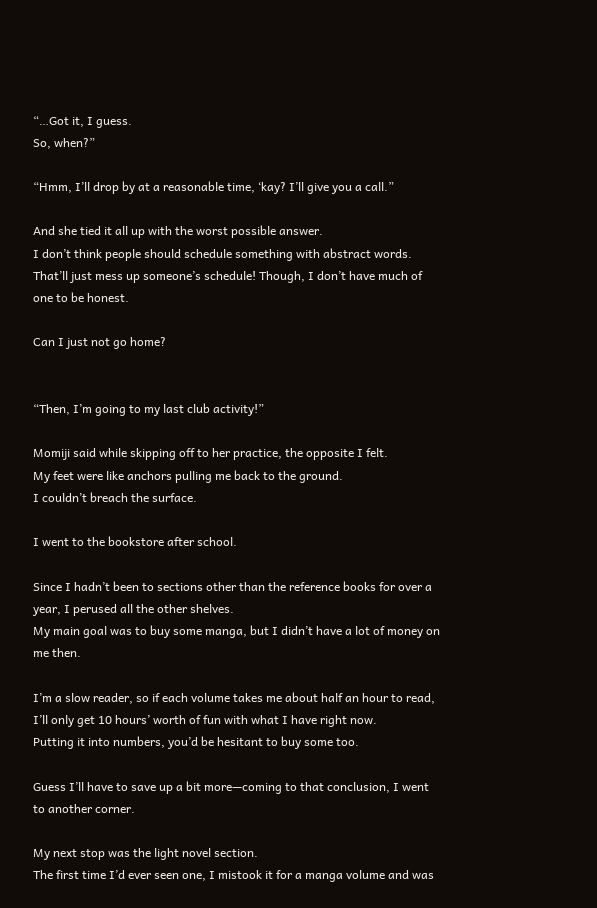“…Got it, I guess.
So, when?”

“Hmm, I’ll drop by at a reasonable time, ‘kay? I’ll give you a call.”

And she tied it all up with the worst possible answer.
I don’t think people should schedule something with abstract words.
That’ll just mess up someone’s schedule! Though, I don’t have much of one to be honest.

Can I just not go home?


“Then, I’m going to my last club activity!”

Momiji said while skipping off to her practice, the opposite I felt.
My feet were like anchors pulling me back to the ground.
I couldn’t breach the surface.

I went to the bookstore after school.

Since I hadn’t been to sections other than the reference books for over a year, I perused all the other shelves.
My main goal was to buy some manga, but I didn’t have a lot of money on me then.

I’m a slow reader, so if each volume takes me about half an hour to read, I’ll only get 10 hours’ worth of fun with what I have right now.
Putting it into numbers, you’d be hesitant to buy some too.

Guess I’ll have to save up a bit more—coming to that conclusion, I went to another corner.

My next stop was the light novel section.
The first time I’d ever seen one, I mistook it for a manga volume and was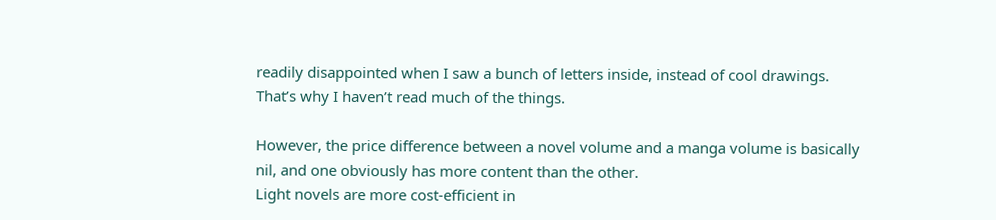readily disappointed when I saw a bunch of letters inside, instead of cool drawings.
That’s why I haven’t read much of the things.

However, the price difference between a novel volume and a manga volume is basically nil, and one obviously has more content than the other.
Light novels are more cost-efficient in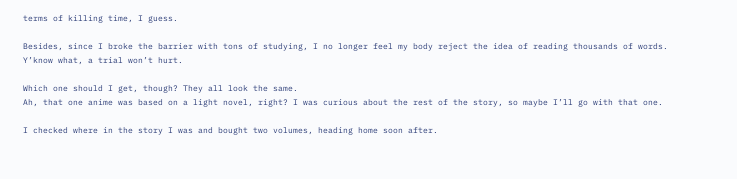terms of killing time, I guess.

Besides, since I broke the barrier with tons of studying, I no longer feel my body reject the idea of reading thousands of words.
Y’know what, a trial won’t hurt.

Which one should I get, though? They all look the same.
Ah, that one anime was based on a light novel, right? I was curious about the rest of the story, so maybe I’ll go with that one.

I checked where in the story I was and bought two volumes, heading home soon after.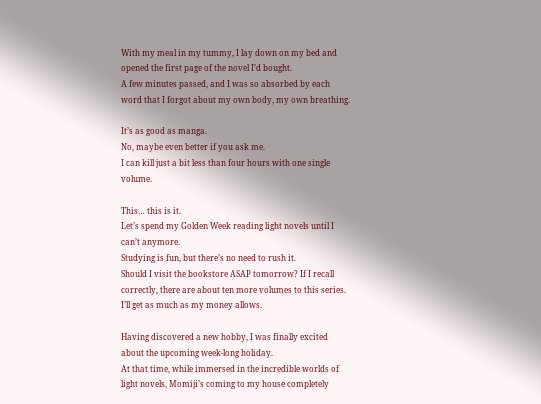With my meal in my tummy, I lay down on my bed and opened the first page of the novel I’d bought.
A few minutes passed, and I was so absorbed by each word that I forgot about my own body, my own breathing.

It’s as good as manga.
No, maybe even better if you ask me.
I can kill just a bit less than four hours with one single volume.

This… this is it.
Let’s spend my Golden Week reading light novels until I can’t anymore.
Studying is fun, but there’s no need to rush it.
Should I visit the bookstore ASAP tomorrow? If I recall correctly, there are about ten more volumes to this series.
I’ll get as much as my money allows.

Having discovered a new hobby, I was finally excited about the upcoming week-long holiday.
At that time, while immersed in the incredible worlds of light novels, Momiji’s coming to my house completely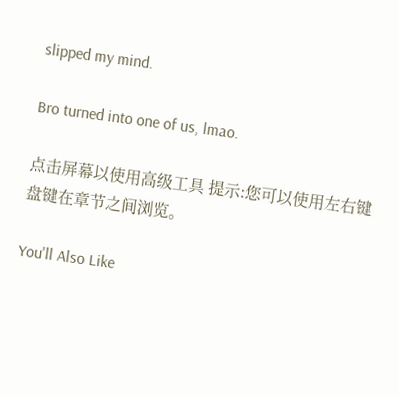slipped my mind.

Bro turned into one of us, lmao.

点击屏幕以使用高级工具 提示:您可以使用左右键盘键在章节之间浏览。

You'll Also Like